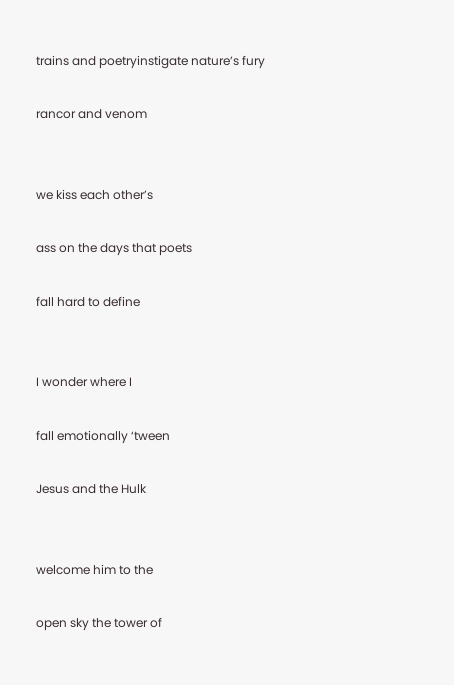trains and poetryinstigate nature’s fury

rancor and venom


we kiss each other’s

ass on the days that poets

fall hard to define


I wonder where I

fall emotionally ‘tween

Jesus and the Hulk


welcome him to the

open sky the tower of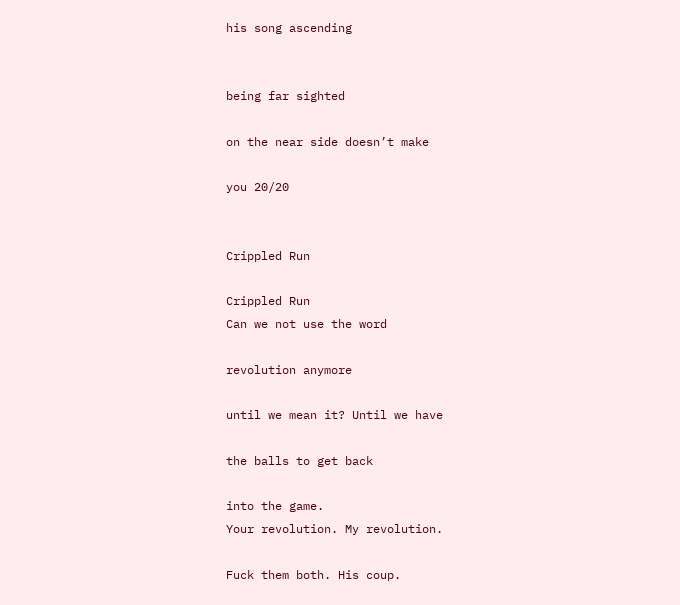his song ascending


being far sighted

on the near side doesn’t make

you 20/20


Crippled Run

Crippled Run
Can we not use the word

revolution anymore

until we mean it? Until we have

the balls to get back

into the game.
Your revolution. My revolution.

Fuck them both. His coup.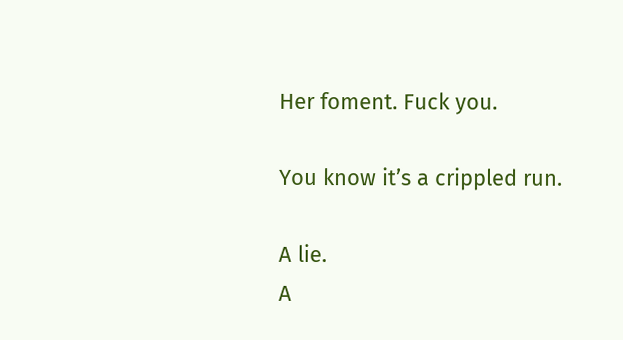Her foment. Fuck you.

You know it’s a crippled run.

A lie.
A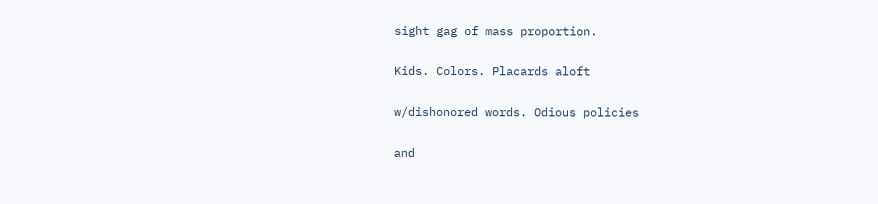sight gag of mass proportion.

Kids. Colors. Placards aloft

w/dishonored words. Odious policies

and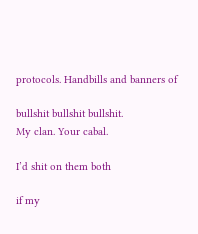protocols. Handbills and banners of

bullshit bullshit bullshit.
My clan. Your cabal.

I’d shit on them both

if my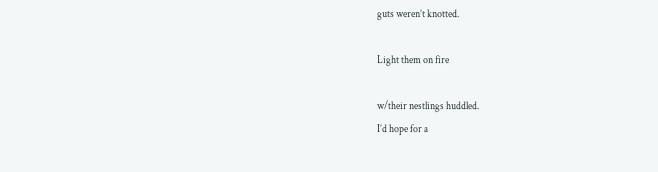guts weren’t knotted.

Light them on fire

w/their nestlings huddled.
I’d hope for a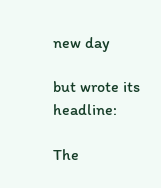new day

but wrote its headline:

The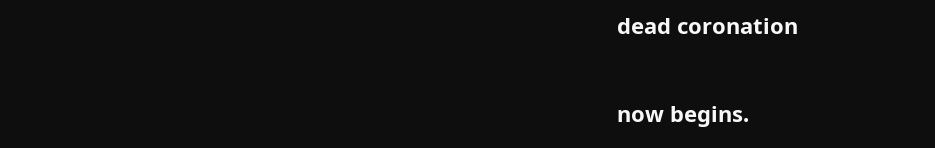dead coronation

now begins.